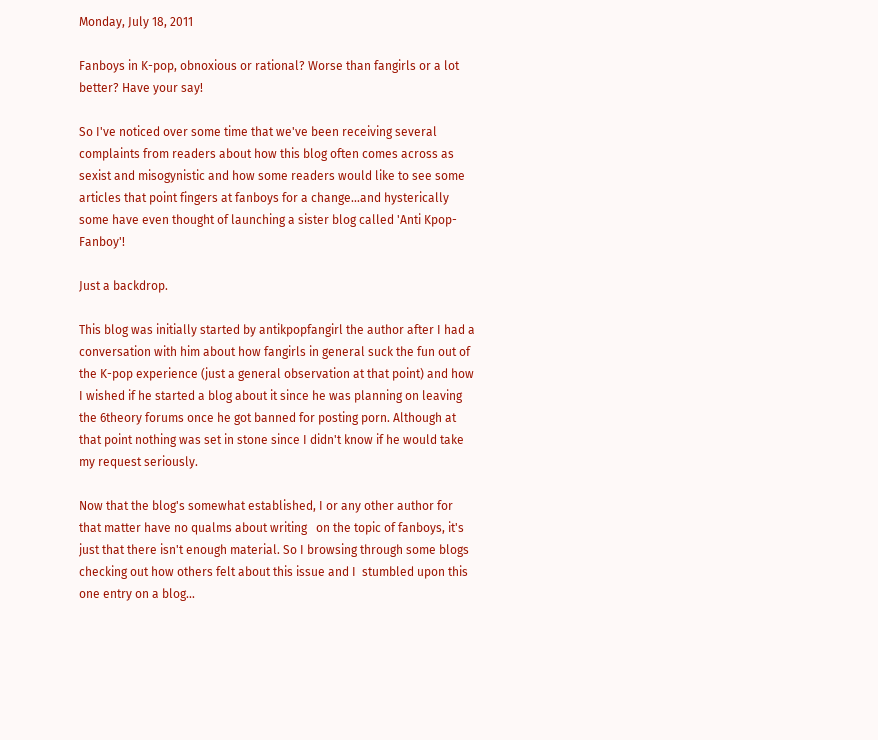Monday, July 18, 2011

Fanboys in K-pop, obnoxious or rational? Worse than fangirls or a lot better? Have your say!

So I've noticed over some time that we've been receiving several complaints from readers about how this blog often comes across as sexist and misogynistic and how some readers would like to see some articles that point fingers at fanboys for a change...and hysterically some have even thought of launching a sister blog called 'Anti Kpop-Fanboy'!

Just a backdrop.

This blog was initially started by antikpopfangirl the author after I had a conversation with him about how fangirls in general suck the fun out of the K-pop experience (just a general observation at that point) and how I wished if he started a blog about it since he was planning on leaving the 6theory forums once he got banned for posting porn. Although at that point nothing was set in stone since I didn't know if he would take my request seriously.

Now that the blog's somewhat established, I or any other author for that matter have no qualms about writing   on the topic of fanboys, it's just that there isn't enough material. So I browsing through some blogs checking out how others felt about this issue and I  stumbled upon this one entry on a blog...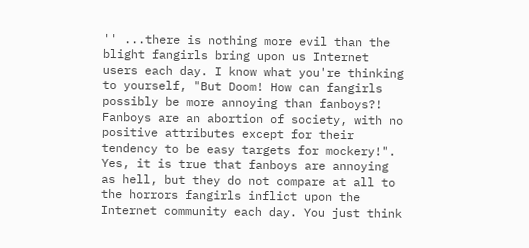'' ...there is nothing more evil than the blight fangirls bring upon us Internet users each day. I know what you're thinking to yourself, "But Doom! How can fangirls possibly be more annoying than fanboys?! Fanboys are an abortion of society, with no positive attributes except for their tendency to be easy targets for mockery!". Yes, it is true that fanboys are annoying as hell, but they do not compare at all to the horrors fangirls inflict upon the Internet community each day. You just think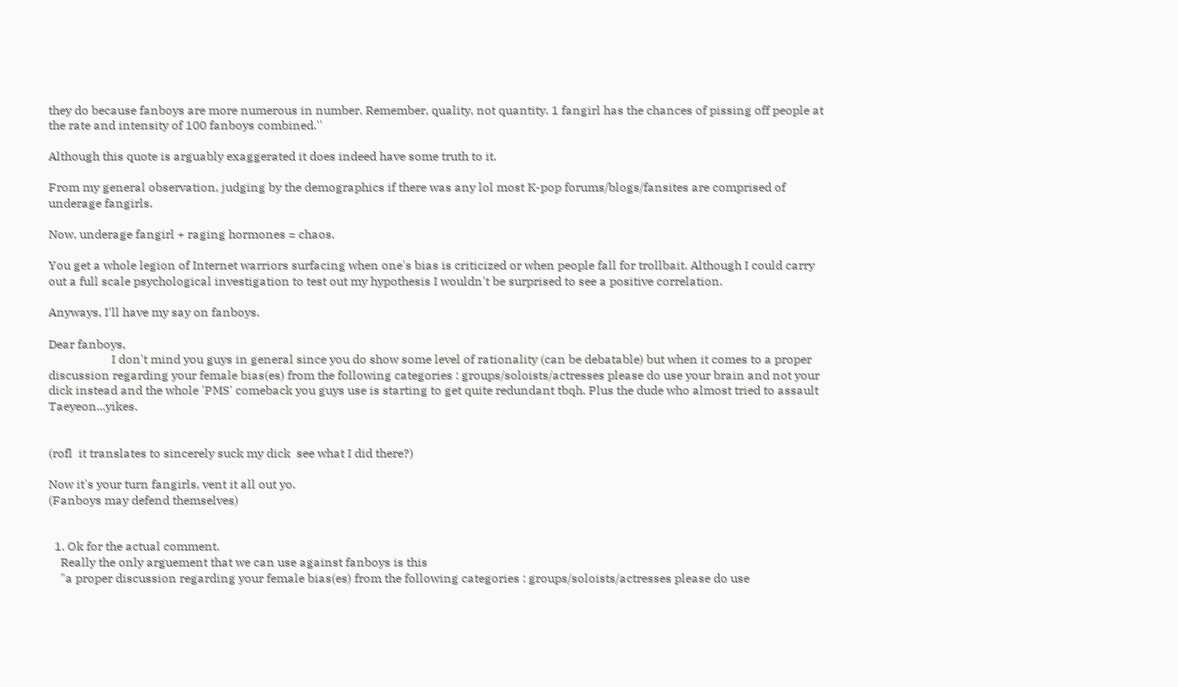they do because fanboys are more numerous in number. Remember, quality, not quantity. 1 fangirl has the chances of pissing off people at the rate and intensity of 100 fanboys combined.''

Although this quote is arguably exaggerated it does indeed have some truth to it.

From my general observation, judging by the demographics if there was any lol most K-pop forums/blogs/fansites are comprised of underage fangirls.

Now, underage fangirl + raging hormones = chaos.

You get a whole legion of Internet warriors surfacing when one's bias is criticized or when people fall for trollbait. Although I could carry out a full scale psychological investigation to test out my hypothesis I wouldn't be surprised to see a positive correlation.

Anyways, I'll have my say on fanboys.

Dear fanboys,
                     I don't mind you guys in general since you do show some level of rationality (can be debatable) but when it comes to a proper discussion regarding your female bias(es) from the following categories : groups/soloists/actresses please do use your brain and not your dick instead and the whole 'PMS' comeback you guys use is starting to get quite redundant tbqh. Plus the dude who almost tried to assault Taeyeon...yikes.


(rofl  it translates to sincerely suck my dick  see what I did there?)

Now it's your turn fangirls, vent it all out yo.
(Fanboys may defend themselves)


  1. Ok for the actual comment.
    Really the only arguement that we can use against fanboys is this
    "a proper discussion regarding your female bias(es) from the following categories : groups/soloists/actresses please do use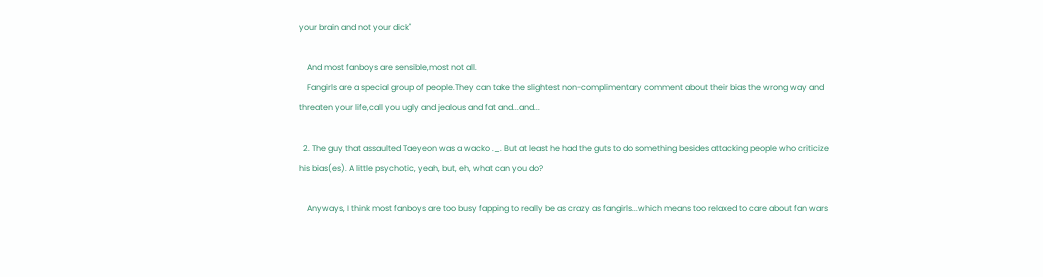your brain and not your dick"

    And most fanboys are sensible,most not all.
    Fangirls are a special group of people.They can take the slightest non-complimentary comment about their bias the wrong way and threaten your life,call you ugly and jealous and fat and...and...

  2. The guy that assaulted Taeyeon was a wacko ._. But at least he had the guts to do something besides attacking people who criticize his bias(es). A little psychotic, yeah, but, eh, what can you do?

    Anyways, I think most fanboys are too busy fapping to really be as crazy as fangirls...which means too relaxed to care about fan wars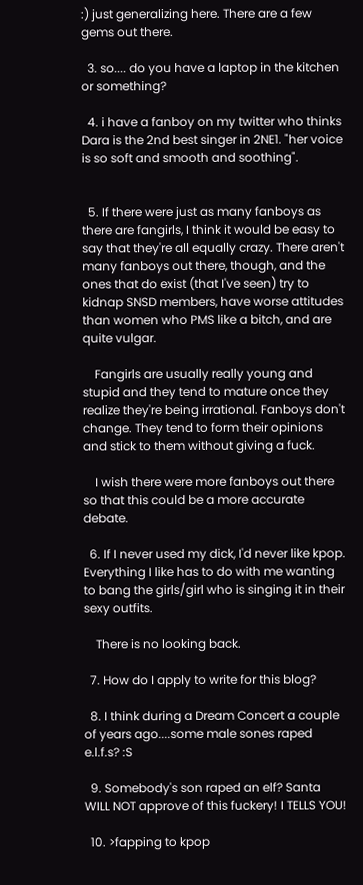:) just generalizing here. There are a few gems out there.

  3. so.... do you have a laptop in the kitchen or something?

  4. i have a fanboy on my twitter who thinks Dara is the 2nd best singer in 2NE1. "her voice is so soft and smooth and soothing".


  5. If there were just as many fanboys as there are fangirls, I think it would be easy to say that they're all equally crazy. There aren't many fanboys out there, though, and the ones that do exist (that I've seen) try to kidnap SNSD members, have worse attitudes than women who PMS like a bitch, and are quite vulgar.

    Fangirls are usually really young and stupid and they tend to mature once they realize they're being irrational. Fanboys don't change. They tend to form their opinions and stick to them without giving a fuck.

    I wish there were more fanboys out there so that this could be a more accurate debate.

  6. If I never used my dick, I'd never like kpop. Everything I like has to do with me wanting to bang the girls/girl who is singing it in their sexy outfits.

    There is no looking back.

  7. How do I apply to write for this blog?

  8. I think during a Dream Concert a couple of years ago....some male sones raped e.l.f.s? :S

  9. Somebody's son raped an elf? Santa WILL NOT approve of this fuckery! I TELLS YOU!

  10. >fapping to kpop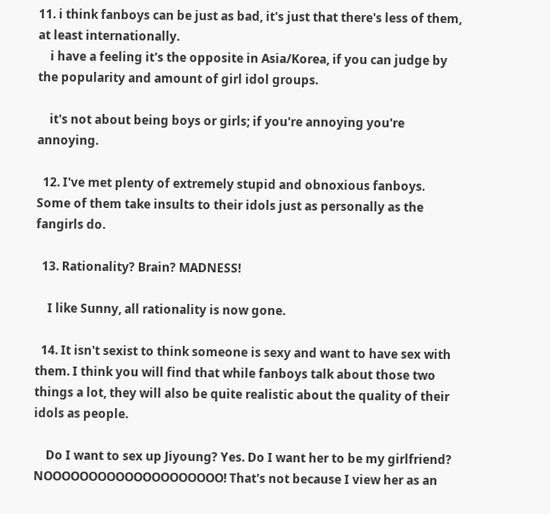11. i think fanboys can be just as bad, it's just that there's less of them, at least internationally.
    i have a feeling it's the opposite in Asia/Korea, if you can judge by the popularity and amount of girl idol groups.

    it's not about being boys or girls; if you're annoying you're annoying.

  12. I've met plenty of extremely stupid and obnoxious fanboys. Some of them take insults to their idols just as personally as the fangirls do.

  13. Rationality? Brain? MADNESS!

    I like Sunny, all rationality is now gone.

  14. It isn't sexist to think someone is sexy and want to have sex with them. I think you will find that while fanboys talk about those two things a lot, they will also be quite realistic about the quality of their idols as people.

    Do I want to sex up Jiyoung? Yes. Do I want her to be my girlfriend? NOOOOOOOOOOOOOOOOOOOO! That's not because I view her as an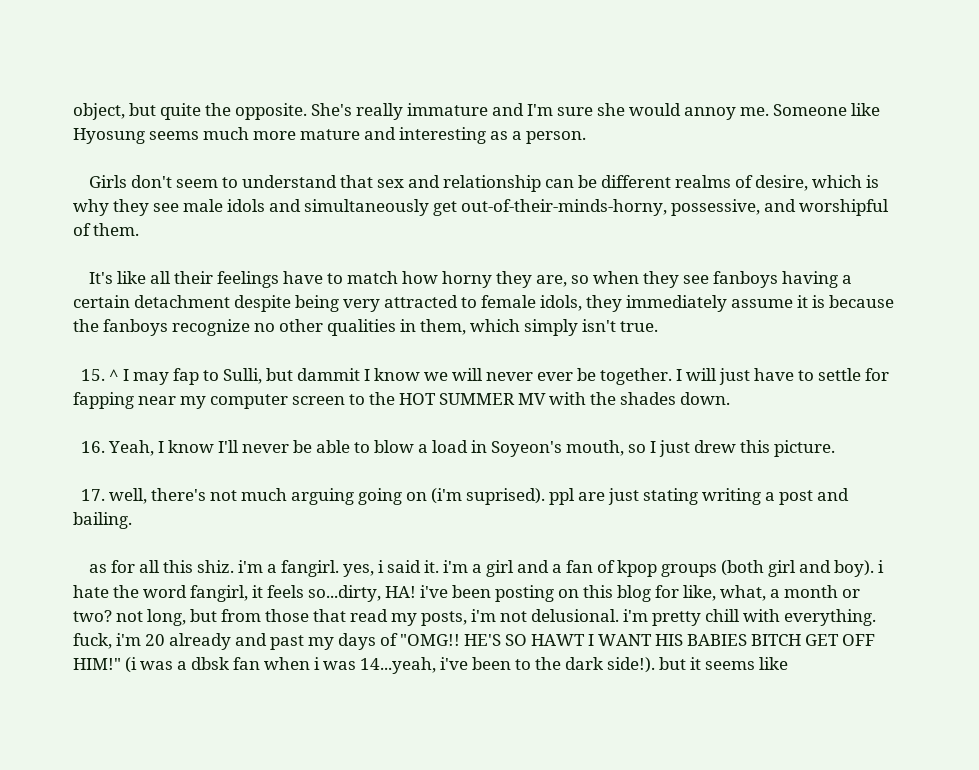object, but quite the opposite. She's really immature and I'm sure she would annoy me. Someone like Hyosung seems much more mature and interesting as a person.

    Girls don't seem to understand that sex and relationship can be different realms of desire, which is why they see male idols and simultaneously get out-of-their-minds-horny, possessive, and worshipful of them.

    It's like all their feelings have to match how horny they are, so when they see fanboys having a certain detachment despite being very attracted to female idols, they immediately assume it is because the fanboys recognize no other qualities in them, which simply isn't true.

  15. ^ I may fap to Sulli, but dammit I know we will never ever be together. I will just have to settle for fapping near my computer screen to the HOT SUMMER MV with the shades down.

  16. Yeah, I know I'll never be able to blow a load in Soyeon's mouth, so I just drew this picture.

  17. well, there's not much arguing going on (i'm suprised). ppl are just stating writing a post and bailing.

    as for all this shiz. i'm a fangirl. yes, i said it. i'm a girl and a fan of kpop groups (both girl and boy). i hate the word fangirl, it feels so...dirty, HA! i've been posting on this blog for like, what, a month or two? not long, but from those that read my posts, i'm not delusional. i'm pretty chill with everything. fuck, i'm 20 already and past my days of "OMG!! HE'S SO HAWT I WANT HIS BABIES BITCH GET OFF HIM!" (i was a dbsk fan when i was 14...yeah, i've been to the dark side!). but it seems like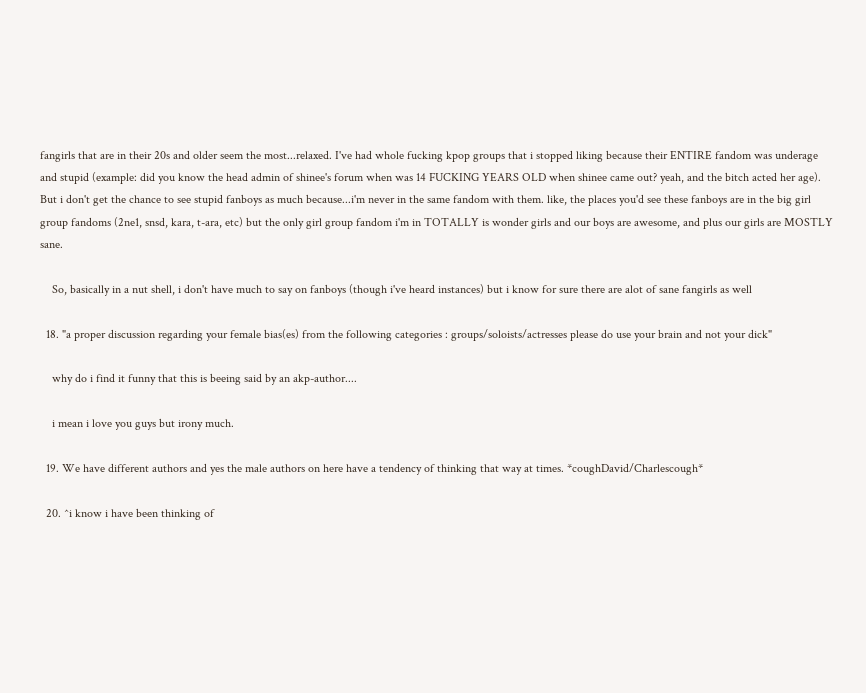fangirls that are in their 20s and older seem the most...relaxed. I've had whole fucking kpop groups that i stopped liking because their ENTIRE fandom was underage and stupid (example: did you know the head admin of shinee's forum when was 14 FUCKING YEARS OLD when shinee came out? yeah, and the bitch acted her age). But i don't get the chance to see stupid fanboys as much because...i'm never in the same fandom with them. like, the places you'd see these fanboys are in the big girl group fandoms (2ne1, snsd, kara, t-ara, etc) but the only girl group fandom i'm in TOTALLY is wonder girls and our boys are awesome, and plus our girls are MOSTLY sane.

    So, basically in a nut shell, i don't have much to say on fanboys (though i've heard instances) but i know for sure there are alot of sane fangirls as well

  18. "a proper discussion regarding your female bias(es) from the following categories : groups/soloists/actresses please do use your brain and not your dick"

    why do i find it funny that this is beeing said by an akp-author....

    i mean i love you guys but irony much.

  19. We have different authors and yes the male authors on here have a tendency of thinking that way at times. *coughDavid/Charlescough*

  20. ^i know i have been thinking of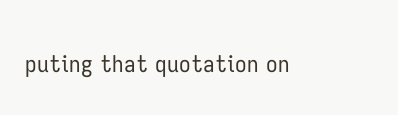puting that quotation on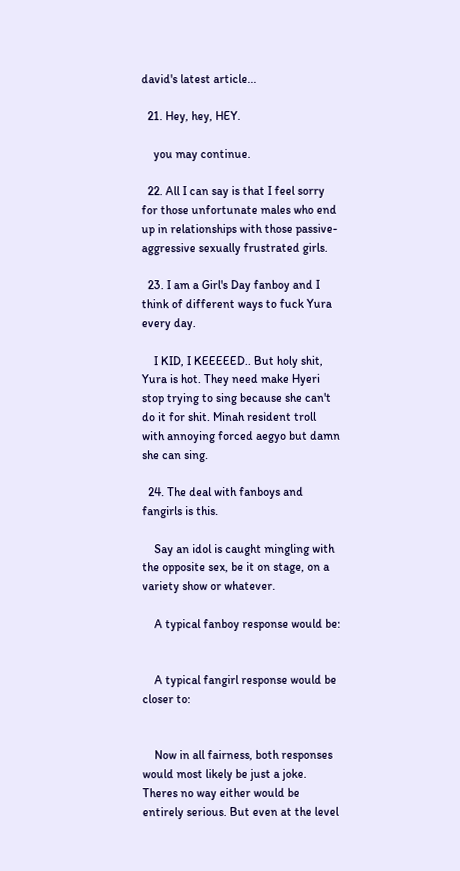david's latest article...

  21. Hey, hey, HEY.

    you may continue.

  22. All I can say is that I feel sorry for those unfortunate males who end up in relationships with those passive-aggressive sexually frustrated girls.

  23. I am a Girl's Day fanboy and I think of different ways to fuck Yura every day.

    I KID, I KEEEEED.. But holy shit, Yura is hot. They need make Hyeri stop trying to sing because she can't do it for shit. Minah resident troll with annoying forced aegyo but damn she can sing.

  24. The deal with fanboys and fangirls is this.

    Say an idol is caught mingling with the opposite sex, be it on stage, on a variety show or whatever.

    A typical fanboy response would be:


    A typical fangirl response would be closer to:


    Now in all fairness, both responses would most likely be just a joke. Theres no way either would be entirely serious. But even at the level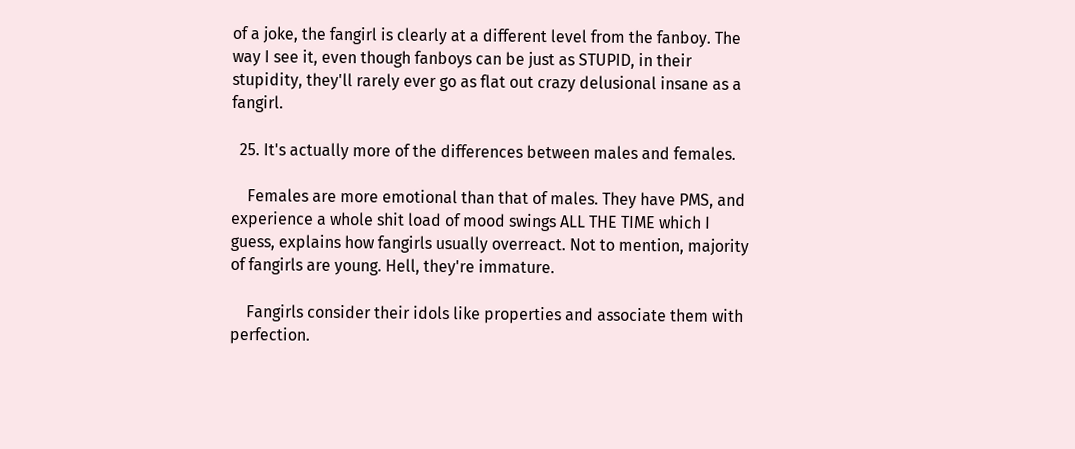of a joke, the fangirl is clearly at a different level from the fanboy. The way I see it, even though fanboys can be just as STUPID, in their stupidity, they'll rarely ever go as flat out crazy delusional insane as a fangirl.

  25. It's actually more of the differences between males and females.

    Females are more emotional than that of males. They have PMS, and experience a whole shit load of mood swings ALL THE TIME which I guess, explains how fangirls usually overreact. Not to mention, majority of fangirls are young. Hell, they're immature.

    Fangirls consider their idols like properties and associate them with perfection.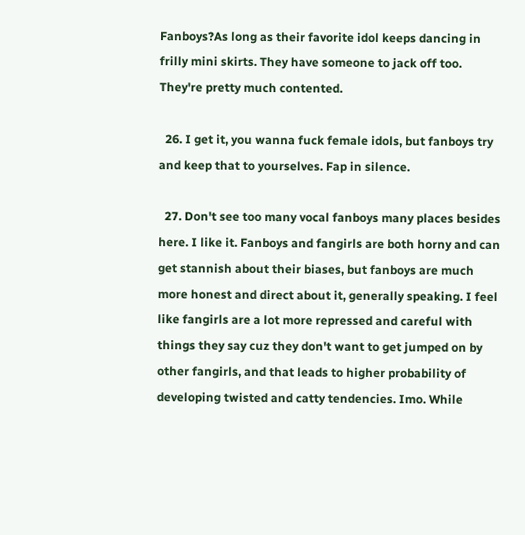Fanboys?As long as their favorite idol keeps dancing in frilly mini skirts. They have someone to jack off too. They're pretty much contented.

  26. I get it, you wanna fuck female idols, but fanboys try and keep that to yourselves. Fap in silence.

  27. Don't see too many vocal fanboys many places besides here. I like it. Fanboys and fangirls are both horny and can get stannish about their biases, but fanboys are much more honest and direct about it, generally speaking. I feel like fangirls are a lot more repressed and careful with things they say cuz they don't want to get jumped on by other fangirls, and that leads to higher probability of developing twisted and catty tendencies. Imo. While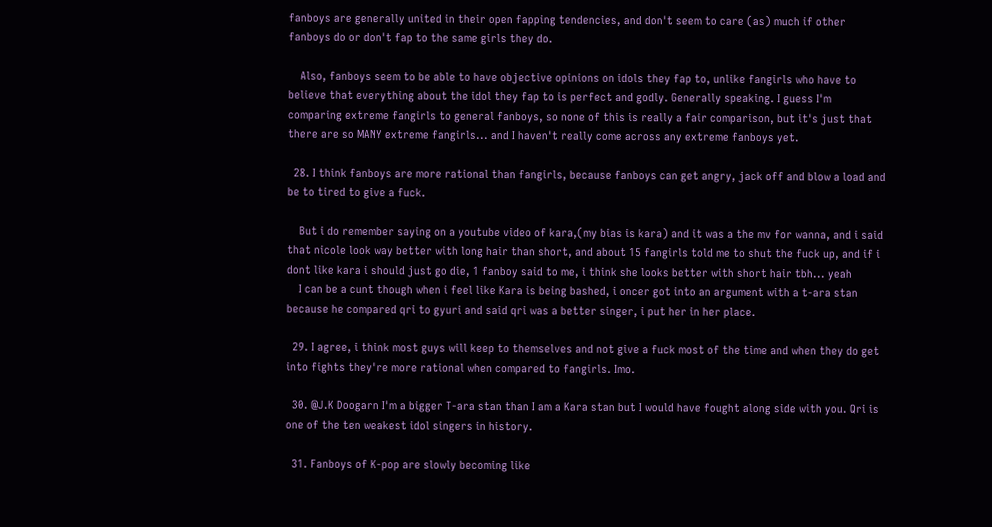fanboys are generally united in their open fapping tendencies, and don't seem to care (as) much if other fanboys do or don't fap to the same girls they do.

    Also, fanboys seem to be able to have objective opinions on idols they fap to, unlike fangirls who have to believe that everything about the idol they fap to is perfect and godly. Generally speaking. I guess I'm comparing extreme fangirls to general fanboys, so none of this is really a fair comparison, but it's just that there are so MANY extreme fangirls... and I haven't really come across any extreme fanboys yet.

  28. I think fanboys are more rational than fangirls, because fanboys can get angry, jack off and blow a load and be to tired to give a fuck.

    But i do remember saying on a youtube video of kara,(my bias is kara) and it was a the mv for wanna, and i said that nicole look way better with long hair than short, and about 15 fangirls told me to shut the fuck up, and if i dont like kara i should just go die, 1 fanboy said to me, i think she looks better with short hair tbh... yeah
    I can be a cunt though when i feel like Kara is being bashed, i oncer got into an argument with a t-ara stan because he compared qri to gyuri and said qri was a better singer, i put her in her place.

  29. I agree, i think most guys will keep to themselves and not give a fuck most of the time and when they do get into fights they're more rational when compared to fangirls. Imo.

  30. @J.K Doogarn I'm a bigger T-ara stan than I am a Kara stan but I would have fought along side with you. Qri is one of the ten weakest idol singers in history.

  31. Fanboys of K-pop are slowly becoming like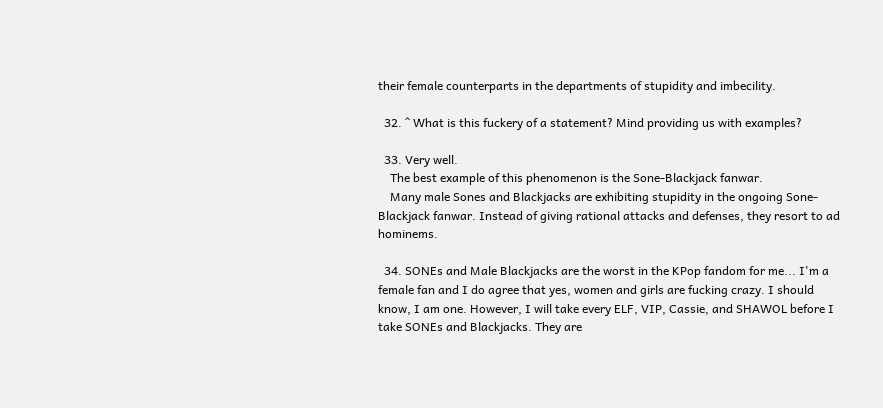their female counterparts in the departments of stupidity and imbecility.

  32. ^ What is this fuckery of a statement? Mind providing us with examples?

  33. Very well.
    The best example of this phenomenon is the Sone-Blackjack fanwar.
    Many male Sones and Blackjacks are exhibiting stupidity in the ongoing Sone-Blackjack fanwar. Instead of giving rational attacks and defenses, they resort to ad hominems.

  34. SONEs and Male Blackjacks are the worst in the KPop fandom for me... I'm a female fan and I do agree that yes, women and girls are fucking crazy. I should know, I am one. However, I will take every ELF, VIP, Cassie, and SHAWOL before I take SONEs and Blackjacks. They are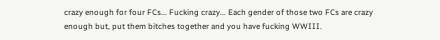crazy enough for four FCs... Fucking crazy... Each gender of those two FCs are crazy enough but, put them bitches together and you have fucking WWIII.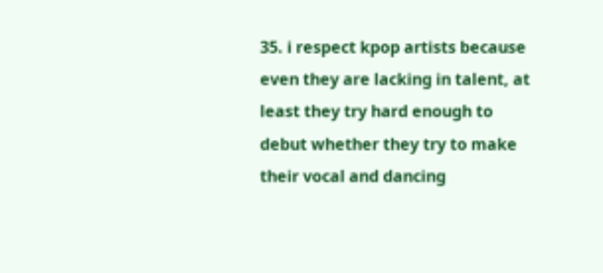35. i respect kpop artists because even they are lacking in talent, at least they try hard enough to debut whether they try to make their vocal and dancing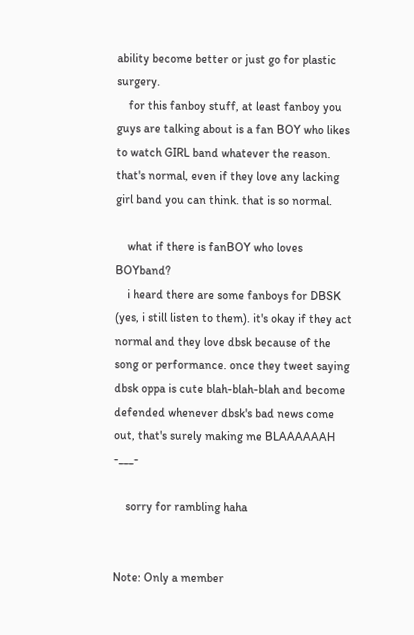ability become better or just go for plastic surgery.
    for this fanboy stuff, at least fanboy you guys are talking about is a fan BOY who likes to watch GIRL band whatever the reason. that's normal, even if they love any lacking girl band you can think. that is so normal.

    what if there is fanBOY who loves BOYband?
    i heard there are some fanboys for DBSK (yes, i still listen to them). it's okay if they act normal and they love dbsk because of the song or performance. once they tweet saying dbsk oppa is cute blah-blah-blah and become defended whenever dbsk's bad news come out, that's surely making me BLAAAAAAH -___-

    sorry for rambling haha


Note: Only a member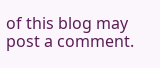of this blog may post a comment.